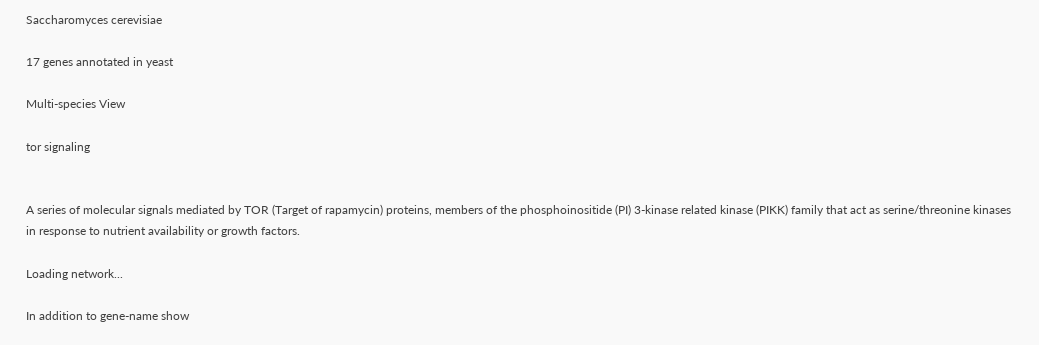Saccharomyces cerevisiae

17 genes annotated in yeast

Multi-species View

tor signaling


A series of molecular signals mediated by TOR (Target of rapamycin) proteins, members of the phosphoinositide (PI) 3-kinase related kinase (PIKK) family that act as serine/threonine kinases in response to nutrient availability or growth factors.

Loading network...

In addition to gene-name show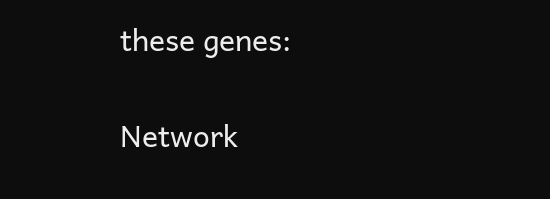these genes:

Network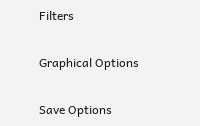Filters

Graphical Options

Save Options